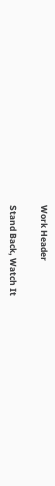Work Header

Stand Back, Watch It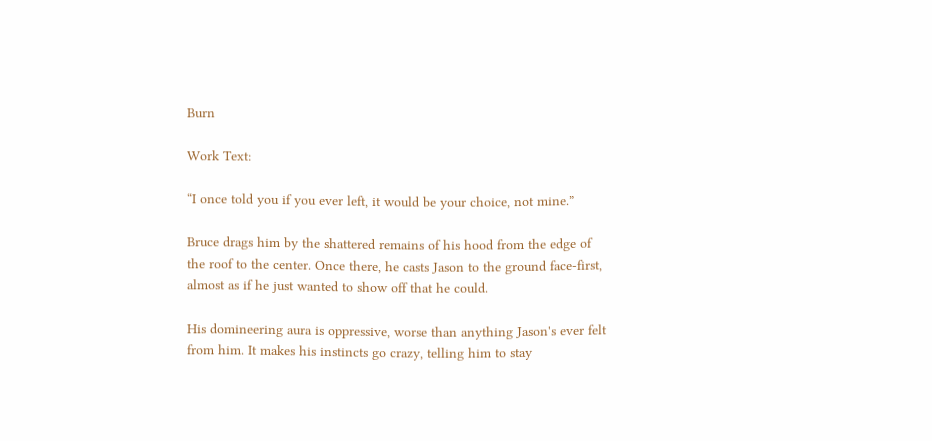Burn

Work Text:

“I once told you if you ever left, it would be your choice, not mine.”

Bruce drags him by the shattered remains of his hood from the edge of the roof to the center. Once there, he casts Jason to the ground face-first, almost as if he just wanted to show off that he could.

His domineering aura is oppressive, worse than anything Jason's ever felt from him. It makes his instincts go crazy, telling him to stay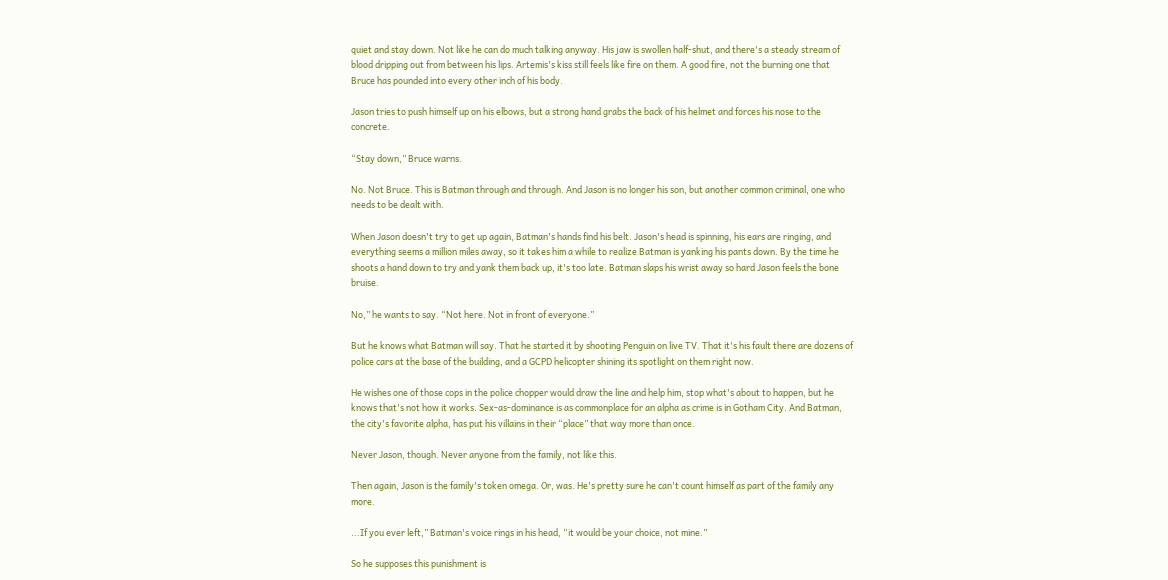quiet and stay down. Not like he can do much talking anyway. His jaw is swollen half-shut, and there's a steady stream of blood dripping out from between his lips. Artemis's kiss still feels like fire on them. A good fire, not the burning one that Bruce has pounded into every other inch of his body.

Jason tries to push himself up on his elbows, but a strong hand grabs the back of his helmet and forces his nose to the concrete.

“Stay down,” Bruce warns.

No. Not Bruce. This is Batman through and through. And Jason is no longer his son, but another common criminal, one who needs to be dealt with.

When Jason doesn't try to get up again, Batman's hands find his belt. Jason's head is spinning, his ears are ringing, and everything seems a million miles away, so it takes him a while to realize Batman is yanking his pants down. By the time he shoots a hand down to try and yank them back up, it's too late. Batman slaps his wrist away so hard Jason feels the bone bruise.

No,” he wants to say. “Not here. Not in front of everyone.”

But he knows what Batman will say. That he started it by shooting Penguin on live TV. That it's his fault there are dozens of police cars at the base of the building, and a GCPD helicopter shining its spotlight on them right now.

He wishes one of those cops in the police chopper would draw the line and help him, stop what's about to happen, but he knows that's not how it works. Sex-as-dominance is as commonplace for an alpha as crime is in Gotham City. And Batman, the city's favorite alpha, has put his villains in their “place” that way more than once.

Never Jason, though. Never anyone from the family, not like this.

Then again, Jason is the family's token omega. Or, was. He's pretty sure he can't count himself as part of the family any more.

...If you ever left,” Batman's voice rings in his head, “it would be your choice, not mine.”

So he supposes this punishment is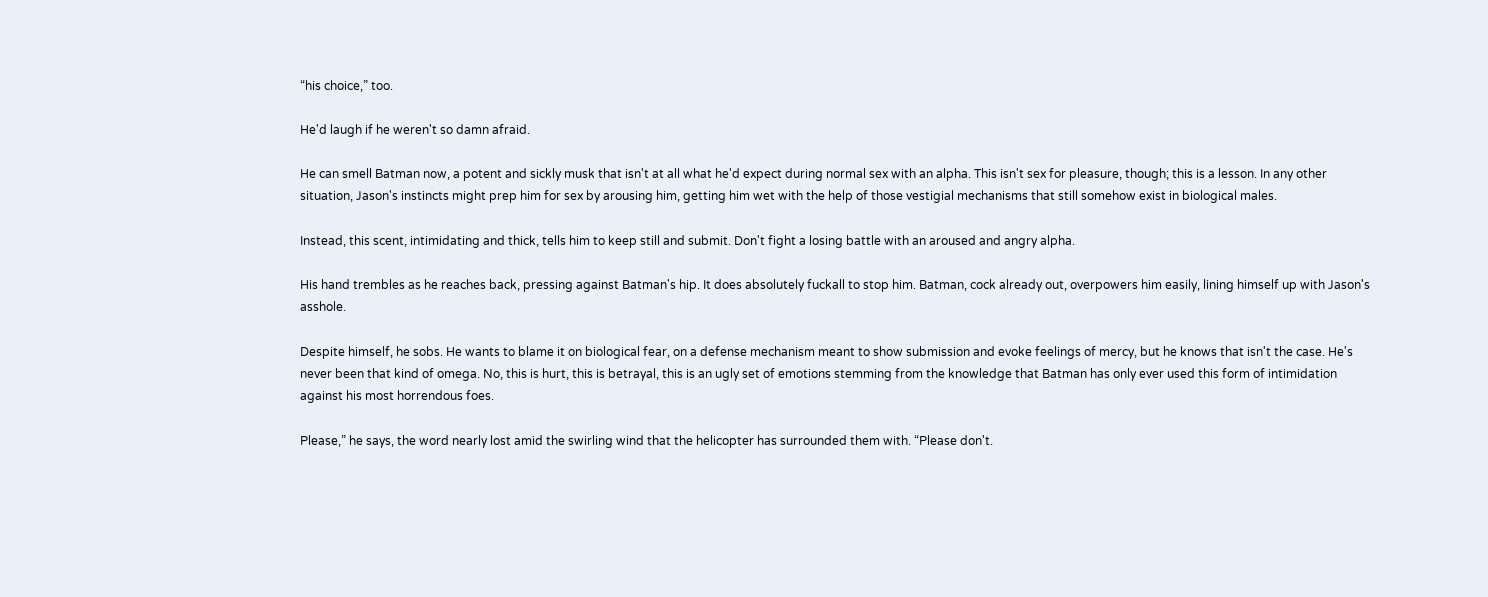“his choice,” too.

He'd laugh if he weren't so damn afraid.

He can smell Batman now, a potent and sickly musk that isn't at all what he'd expect during normal sex with an alpha. This isn't sex for pleasure, though; this is a lesson. In any other situation, Jason's instincts might prep him for sex by arousing him, getting him wet with the help of those vestigial mechanisms that still somehow exist in biological males.

Instead, this scent, intimidating and thick, tells him to keep still and submit. Don't fight a losing battle with an aroused and angry alpha.

His hand trembles as he reaches back, pressing against Batman's hip. It does absolutely fuckall to stop him. Batman, cock already out, overpowers him easily, lining himself up with Jason's asshole.

Despite himself, he sobs. He wants to blame it on biological fear, on a defense mechanism meant to show submission and evoke feelings of mercy, but he knows that isn't the case. He's never been that kind of omega. No, this is hurt, this is betrayal, this is an ugly set of emotions stemming from the knowledge that Batman has only ever used this form of intimidation against his most horrendous foes.

Please,” he says, the word nearly lost amid the swirling wind that the helicopter has surrounded them with. “Please don't.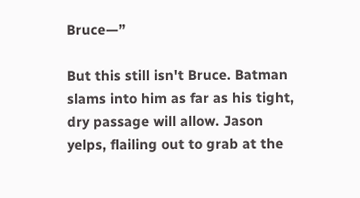Bruce—”

But this still isn't Bruce. Batman slams into him as far as his tight, dry passage will allow. Jason yelps, flailing out to grab at the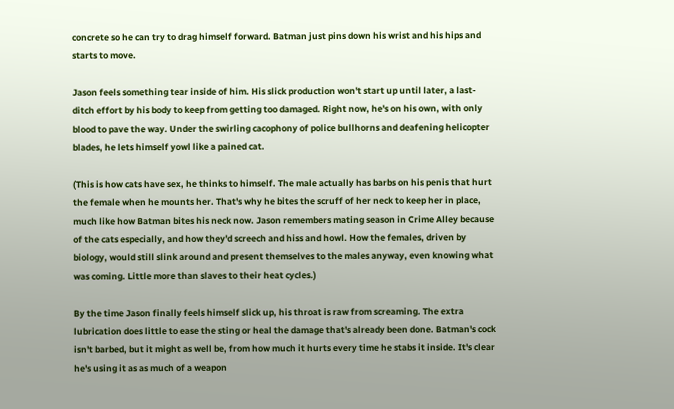concrete so he can try to drag himself forward. Batman just pins down his wrist and his hips and starts to move.

Jason feels something tear inside of him. His slick production won't start up until later, a last-ditch effort by his body to keep from getting too damaged. Right now, he's on his own, with only blood to pave the way. Under the swirling cacophony of police bullhorns and deafening helicopter blades, he lets himself yowl like a pained cat.

(This is how cats have sex, he thinks to himself. The male actually has barbs on his penis that hurt the female when he mounts her. That's why he bites the scruff of her neck to keep her in place, much like how Batman bites his neck now. Jason remembers mating season in Crime Alley because of the cats especially, and how they'd screech and hiss and howl. How the females, driven by biology, would still slink around and present themselves to the males anyway, even knowing what was coming. Little more than slaves to their heat cycles.)

By the time Jason finally feels himself slick up, his throat is raw from screaming. The extra lubrication does little to ease the sting or heal the damage that's already been done. Batman's cock isn't barbed, but it might as well be, from how much it hurts every time he stabs it inside. It's clear he's using it as as much of a weapon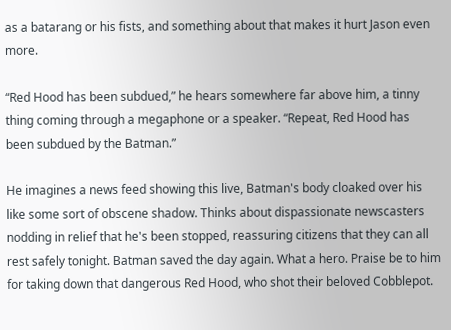as a batarang or his fists, and something about that makes it hurt Jason even more.

“Red Hood has been subdued,” he hears somewhere far above him, a tinny thing coming through a megaphone or a speaker. “Repeat, Red Hood has been subdued by the Batman.”

He imagines a news feed showing this live, Batman's body cloaked over his like some sort of obscene shadow. Thinks about dispassionate newscasters nodding in relief that he's been stopped, reassuring citizens that they can all rest safely tonight. Batman saved the day again. What a hero. Praise be to him for taking down that dangerous Red Hood, who shot their beloved Cobblepot.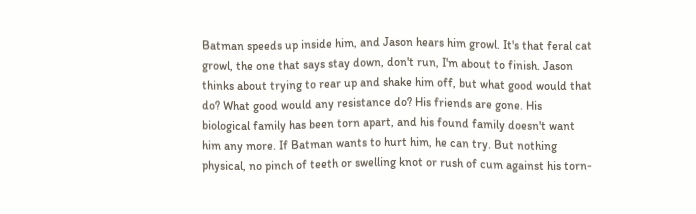Batman speeds up inside him, and Jason hears him growl. It's that feral cat growl, the one that says stay down, don't run, I'm about to finish. Jason thinks about trying to rear up and shake him off, but what good would that do? What good would any resistance do? His friends are gone. His biological family has been torn apart, and his found family doesn't want him any more. If Batman wants to hurt him, he can try. But nothing physical, no pinch of teeth or swelling knot or rush of cum against his torn-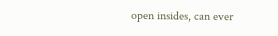open insides, can ever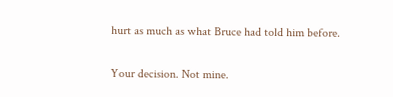hurt as much as what Bruce had told him before.

Your decision. Not mine.